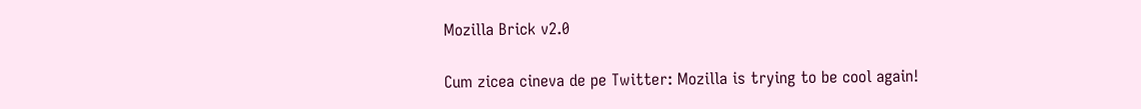Mozilla Brick v2.0

Cum zicea cineva de pe Twitter: Mozilla is trying to be cool again!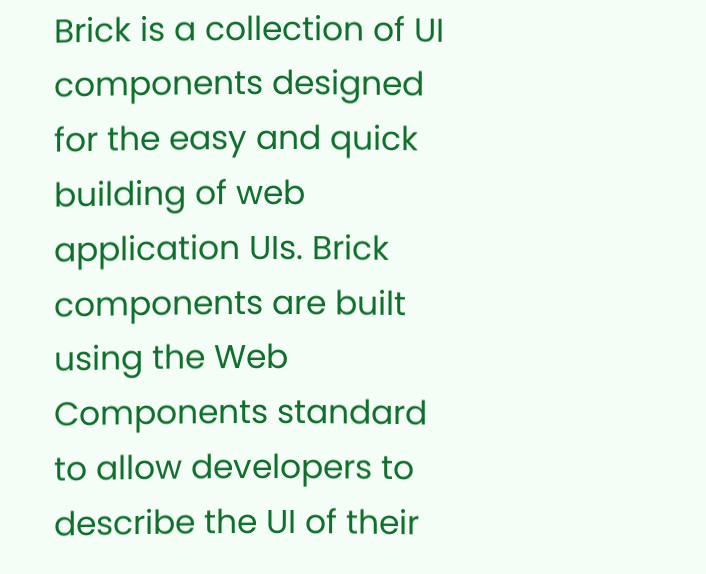Brick is a collection of UI components designed for the easy and quick building of web application UIs. Brick components are built using the Web Components standard to allow developers to describe the UI of their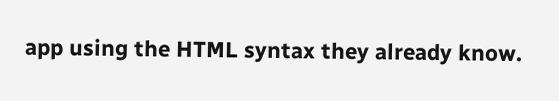app using the HTML syntax they already know.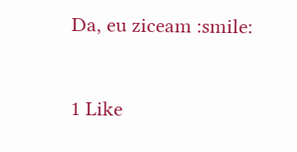Da, eu ziceam :smile:

1 Like